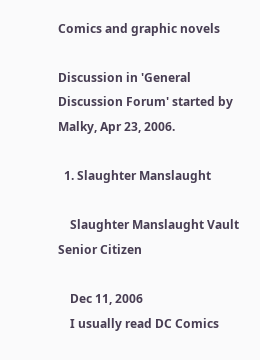Comics and graphic novels

Discussion in 'General Discussion Forum' started by Malky, Apr 23, 2006.

  1. Slaughter Manslaught

    Slaughter Manslaught Vault Senior Citizen

    Dec 11, 2006
    I usually read DC Comics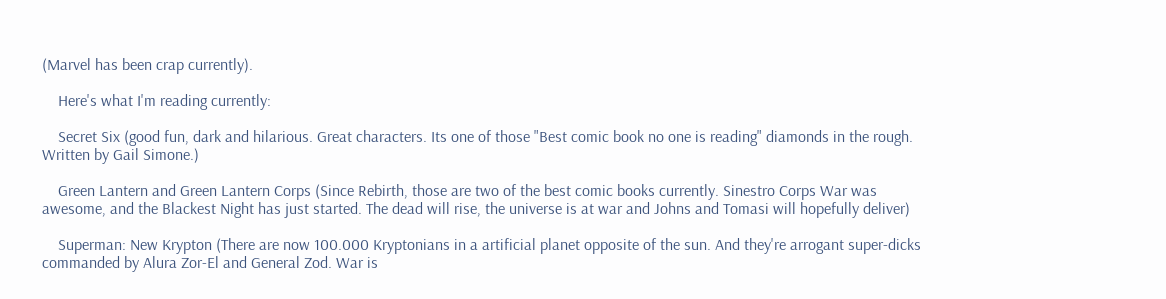(Marvel has been crap currently).

    Here's what I'm reading currently:

    Secret Six (good fun, dark and hilarious. Great characters. Its one of those "Best comic book no one is reading" diamonds in the rough. Written by Gail Simone.)

    Green Lantern and Green Lantern Corps (Since Rebirth, those are two of the best comic books currently. Sinestro Corps War was awesome, and the Blackest Night has just started. The dead will rise, the universe is at war and Johns and Tomasi will hopefully deliver)

    Superman: New Krypton (There are now 100.000 Kryptonians in a artificial planet opposite of the sun. And they're arrogant super-dicks commanded by Alura Zor-El and General Zod. War is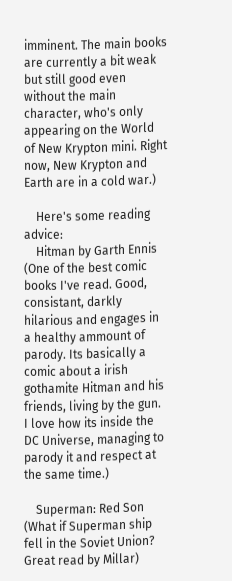imminent. The main books are currently a bit weak but still good even without the main character, who's only appearing on the World of New Krypton mini. Right now, New Krypton and Earth are in a cold war.)

    Here's some reading advice:
    Hitman by Garth Ennis (One of the best comic books I've read. Good, consistant, darkly hilarious and engages in a healthy ammount of parody. Its basically a comic about a irish gothamite Hitman and his friends, living by the gun. I love how its inside the DC Universe, managing to parody it and respect at the same time.)

    Superman: Red Son (What if Superman ship fell in the Soviet Union? Great read by Millar)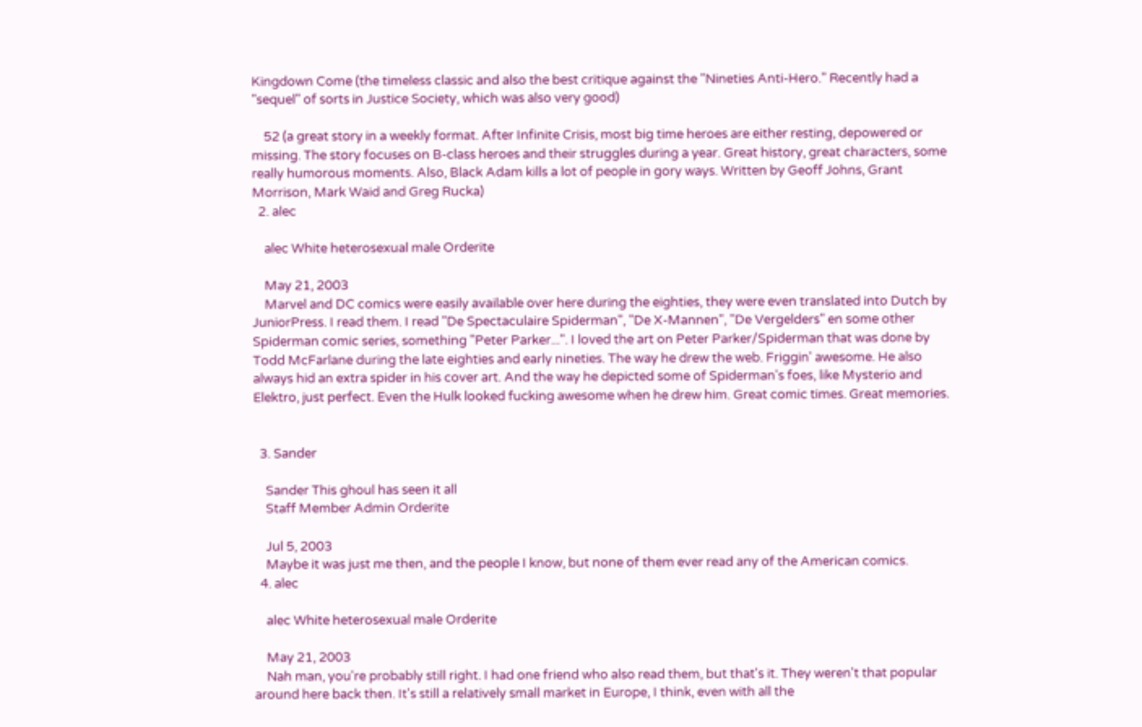Kingdown Come (the timeless classic and also the best critique against the "Nineties Anti-Hero." Recently had a "sequel" of sorts in Justice Society, which was also very good)

    52 (a great story in a weekly format. After Infinite Crisis, most big time heroes are either resting, depowered or missing. The story focuses on B-class heroes and their struggles during a year. Great history, great characters, some really humorous moments. Also, Black Adam kills a lot of people in gory ways. Written by Geoff Johns, Grant Morrison, Mark Waid and Greg Rucka)
  2. alec

    alec White heterosexual male Orderite

    May 21, 2003
    Marvel and DC comics were easily available over here during the eighties, they were even translated into Dutch by JuniorPress. I read them. I read "De Spectaculaire Spiderman", "De X-Mannen", "De Vergelders" en some other Spiderman comic series, something "Peter Parker...". I loved the art on Peter Parker/Spiderman that was done by Todd McFarlane during the late eighties and early nineties. The way he drew the web. Friggin' awesome. He also always hid an extra spider in his cover art. And the way he depicted some of Spiderman's foes, like Mysterio and Elektro, just perfect. Even the Hulk looked fucking awesome when he drew him. Great comic times. Great memories.


  3. Sander

    Sander This ghoul has seen it all
    Staff Member Admin Orderite

    Jul 5, 2003
    Maybe it was just me then, and the people I know, but none of them ever read any of the American comics.
  4. alec

    alec White heterosexual male Orderite

    May 21, 2003
    Nah man, you're probably still right. I had one friend who also read them, but that's it. They weren't that popular around here back then. It's still a relatively small market in Europe, I think, even with all the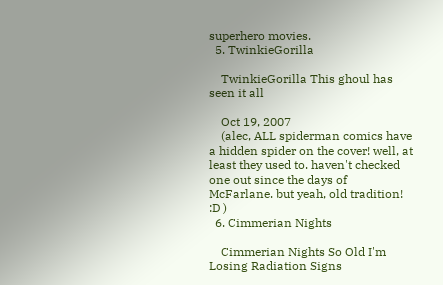superhero movies.
  5. TwinkieGorilla

    TwinkieGorilla This ghoul has seen it all

    Oct 19, 2007
    (alec, ALL spiderman comics have a hidden spider on the cover! well, at least they used to. haven't checked one out since the days of McFarlane. but yeah, old tradition! :D )
  6. Cimmerian Nights

    Cimmerian Nights So Old I'm Losing Radiation Signs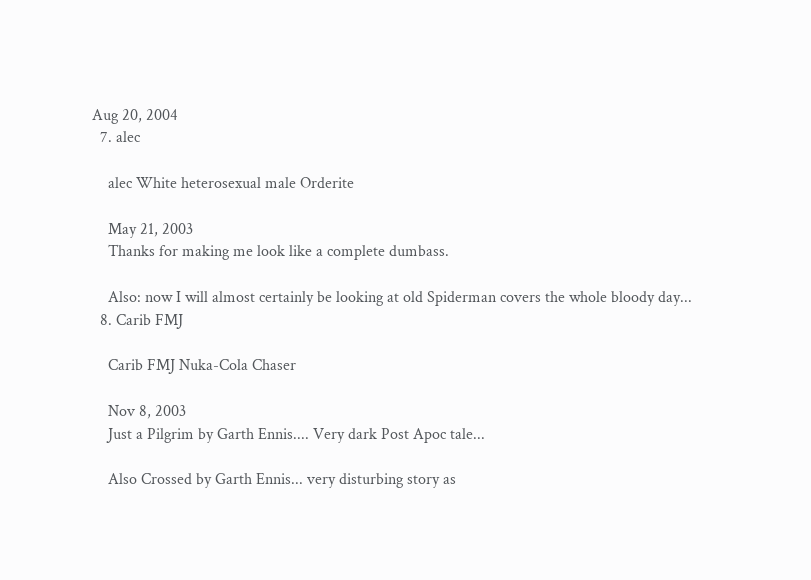Aug 20, 2004
  7. alec

    alec White heterosexual male Orderite

    May 21, 2003
    Thanks for making me look like a complete dumbass.

    Also: now I will almost certainly be looking at old Spiderman covers the whole bloody day...
  8. Carib FMJ

    Carib FMJ Nuka-Cola Chaser

    Nov 8, 2003
    Just a Pilgrim by Garth Ennis.... Very dark Post Apoc tale...

    Also Crossed by Garth Ennis... very disturbing story as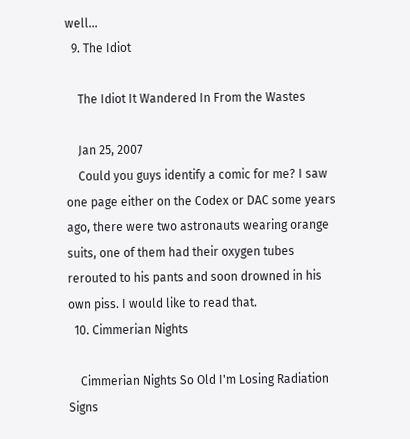well...
  9. The Idiot

    The Idiot It Wandered In From the Wastes

    Jan 25, 2007
    Could you guys identify a comic for me? I saw one page either on the Codex or DAC some years ago, there were two astronauts wearing orange suits, one of them had their oxygen tubes rerouted to his pants and soon drowned in his own piss. I would like to read that.
  10. Cimmerian Nights

    Cimmerian Nights So Old I'm Losing Radiation Signs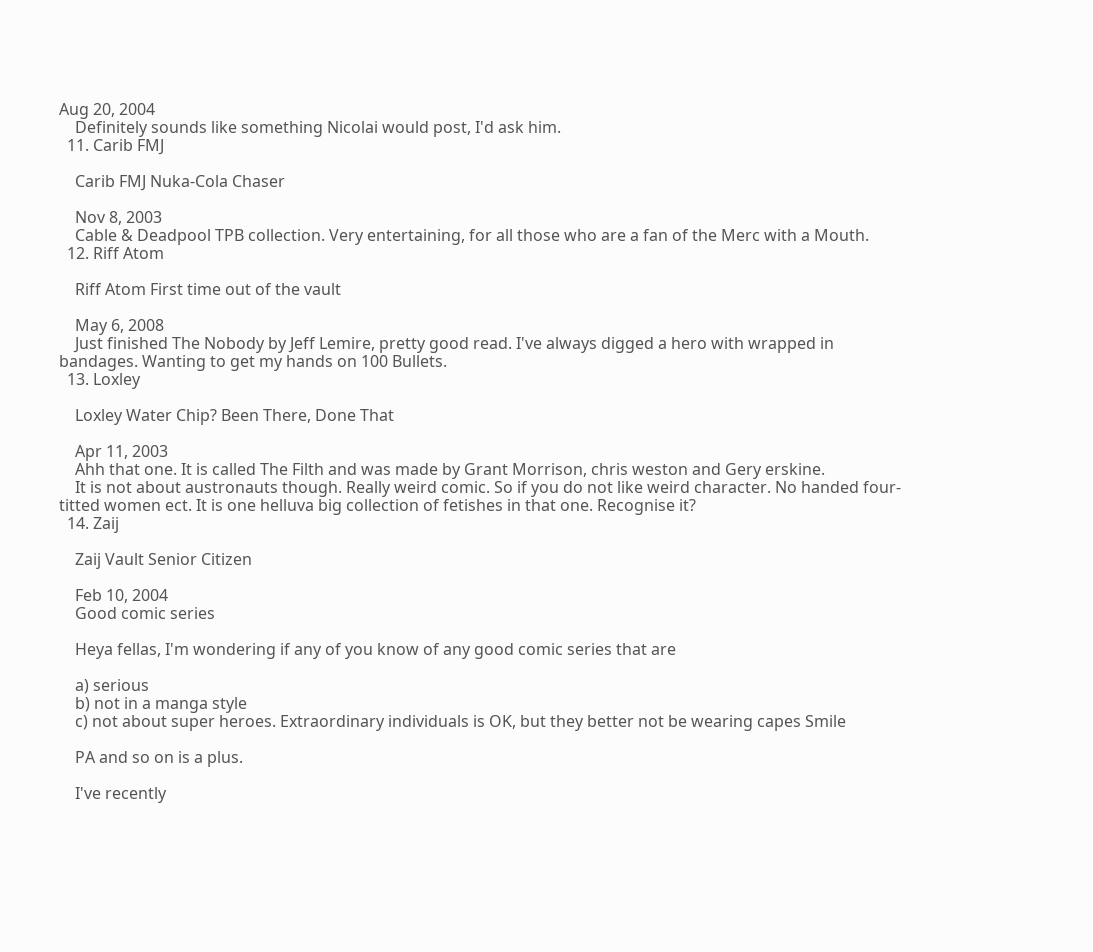Aug 20, 2004
    Definitely sounds like something Nicolai would post, I'd ask him.
  11. Carib FMJ

    Carib FMJ Nuka-Cola Chaser

    Nov 8, 2003
    Cable & Deadpool TPB collection. Very entertaining, for all those who are a fan of the Merc with a Mouth.
  12. Riff Atom

    Riff Atom First time out of the vault

    May 6, 2008
    Just finished The Nobody by Jeff Lemire, pretty good read. I've always digged a hero with wrapped in bandages. Wanting to get my hands on 100 Bullets.
  13. Loxley

    Loxley Water Chip? Been There, Done That

    Apr 11, 2003
    Ahh that one. It is called The Filth and was made by Grant Morrison, chris weston and Gery erskine.
    It is not about austronauts though. Really weird comic. So if you do not like weird character. No handed four-titted women ect. It is one helluva big collection of fetishes in that one. Recognise it?
  14. Zaij

    Zaij Vault Senior Citizen

    Feb 10, 2004
    Good comic series

    Heya fellas, I'm wondering if any of you know of any good comic series that are

    a) serious
    b) not in a manga style
    c) not about super heroes. Extraordinary individuals is OK, but they better not be wearing capes Smile

    PA and so on is a plus.

    I've recently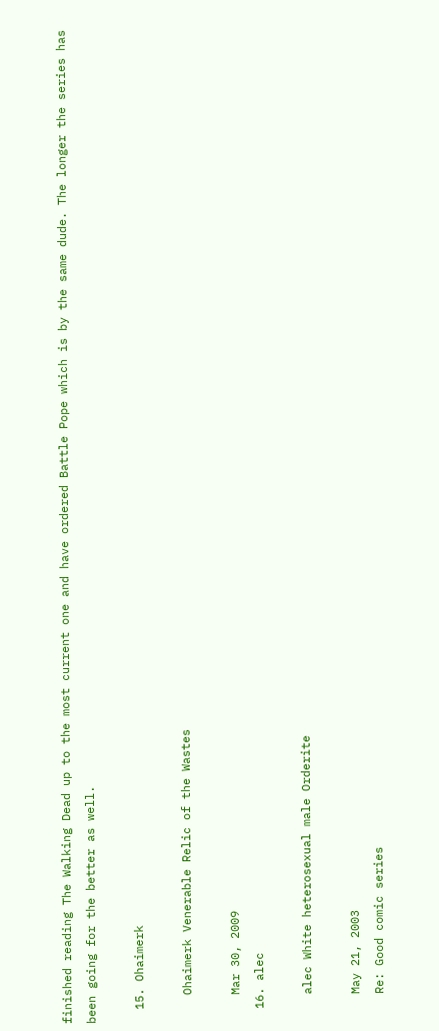finished reading The Walking Dead up to the most current one and have ordered Battle Pope which is by the same dude. The longer the series has been going for the better as well.

  15. Ohaimerk

    Ohaimerk Venerable Relic of the Wastes

    Mar 30, 2009
  16. alec

    alec White heterosexual male Orderite

    May 21, 2003
    Re: Good comic series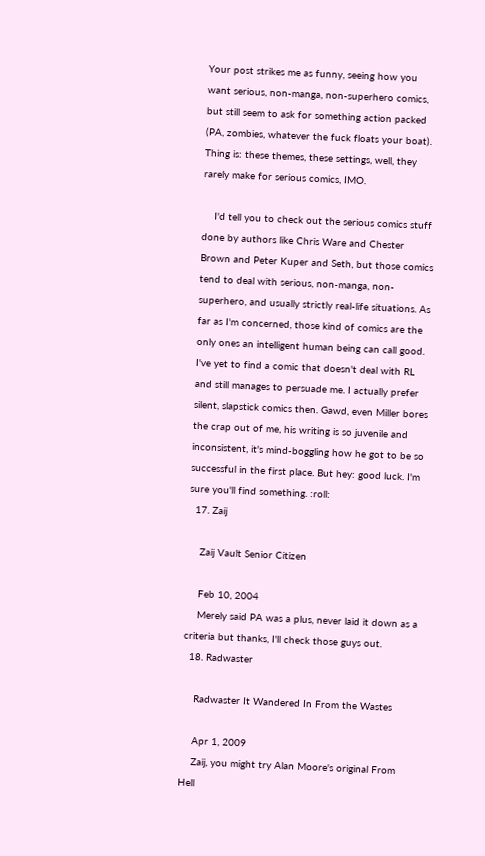Your post strikes me as funny, seeing how you want serious, non-manga, non-superhero comics, but still seem to ask for something action packed (PA, zombies, whatever the fuck floats your boat). Thing is: these themes, these settings, well, they rarely make for serious comics, IMO.

    I'd tell you to check out the serious comics stuff done by authors like Chris Ware and Chester Brown and Peter Kuper and Seth, but those comics tend to deal with serious, non-manga, non-superhero, and usually strictly real-life situations. As far as I'm concerned, those kind of comics are the only ones an intelligent human being can call good. I've yet to find a comic that doesn't deal with RL and still manages to persuade me. I actually prefer silent, slapstick comics then. Gawd, even Miller bores the crap out of me, his writing is so juvenile and inconsistent, it's mind-boggling how he got to be so successful in the first place. But hey: good luck. I'm sure you'll find something. :roll:
  17. Zaij

    Zaij Vault Senior Citizen

    Feb 10, 2004
    Merely said PA was a plus, never laid it down as a criteria but thanks, I'll check those guys out.
  18. Radwaster

    Radwaster It Wandered In From the Wastes

    Apr 1, 2009
    Zaij, you might try Alan Moore's original From Hell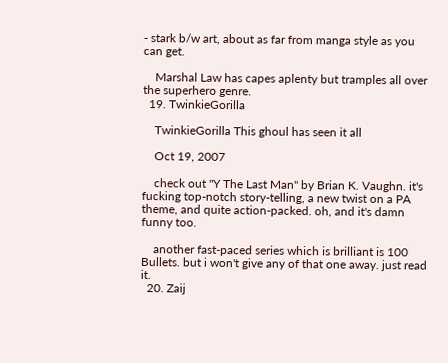- stark b/w art, about as far from manga style as you can get.

    Marshal Law has capes aplenty but tramples all over the superhero genre.
  19. TwinkieGorilla

    TwinkieGorilla This ghoul has seen it all

    Oct 19, 2007

    check out "Y The Last Man" by Brian K. Vaughn. it's fucking top-notch story-telling, a new twist on a PA theme, and quite action-packed. oh, and it's damn funny too.

    another fast-paced series which is brilliant is 100 Bullets. but i won't give any of that one away. just read it.
  20. Zaij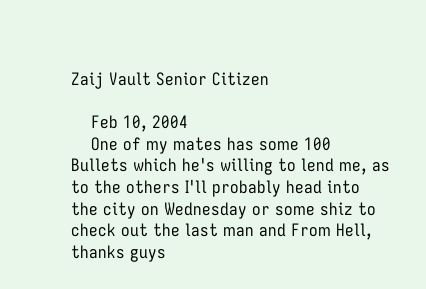Zaij Vault Senior Citizen

    Feb 10, 2004
    One of my mates has some 100 Bullets which he's willing to lend me, as to the others I'll probably head into the city on Wednesday or some shiz to check out the last man and From Hell, thanks guys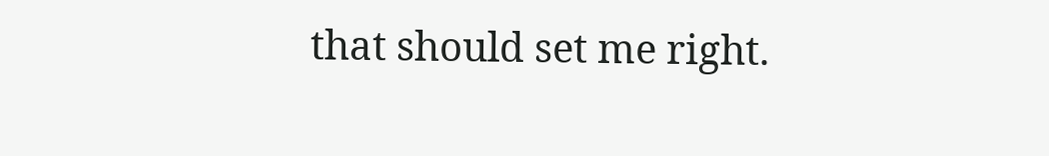that should set me right.